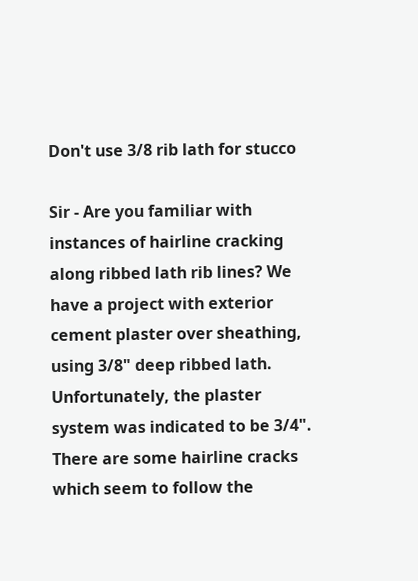Don't use 3/8 rib lath for stucco

Sir - Are you familiar with instances of hairline cracking along ribbed lath rib lines? We have a project with exterior cement plaster over sheathing, using 3/8" deep ribbed lath. Unfortunately, the plaster system was indicated to be 3/4". There are some hairline cracks which seem to follow the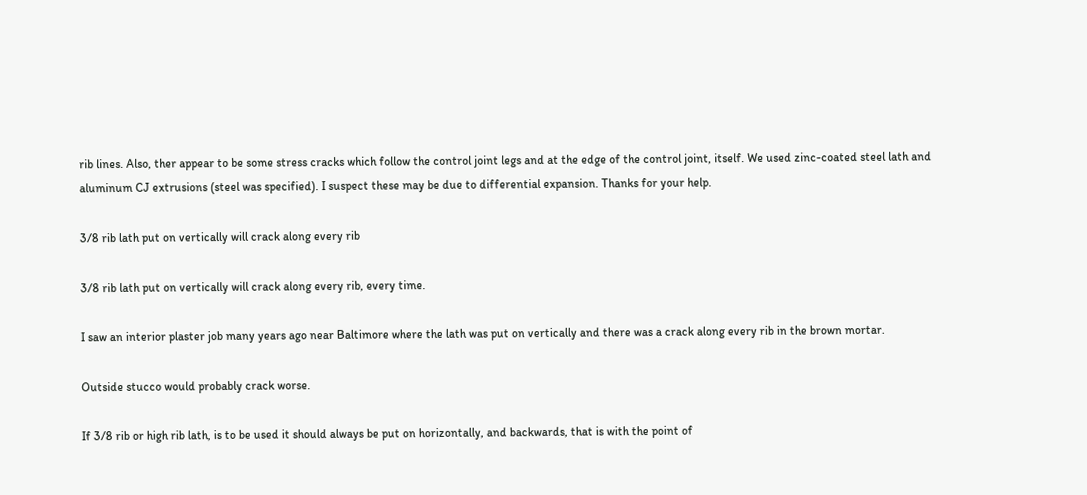rib lines. Also, ther appear to be some stress cracks which follow the control joint legs and at the edge of the control joint, itself. We used zinc-coated steel lath and aluminum CJ extrusions (steel was specified). I suspect these may be due to differential expansion. Thanks for your help.

3/8 rib lath put on vertically will crack along every rib

3/8 rib lath put on vertically will crack along every rib, every time.

I saw an interior plaster job many years ago near Baltimore where the lath was put on vertically and there was a crack along every rib in the brown mortar.

Outside stucco would probably crack worse.

If 3/8 rib or high rib lath, is to be used it should always be put on horizontally, and backwards, that is with the point of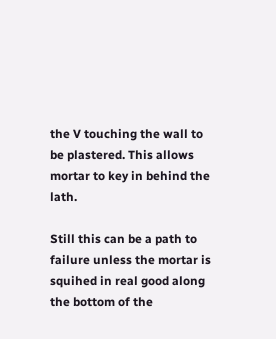the V touching the wall to be plastered. This allows mortar to key in behind the lath.

Still this can be a path to failure unless the mortar is squihed in real good along the bottom of the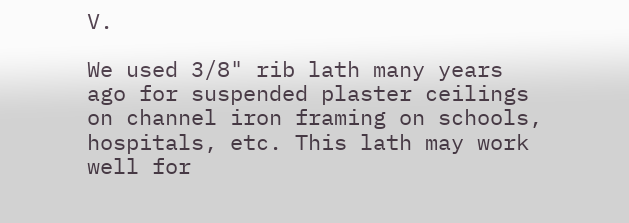V.

We used 3/8" rib lath many years ago for suspended plaster ceilings on channel iron framing on schools, hospitals, etc. This lath may work well for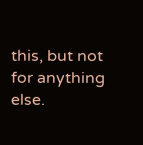this, but not for anything else.